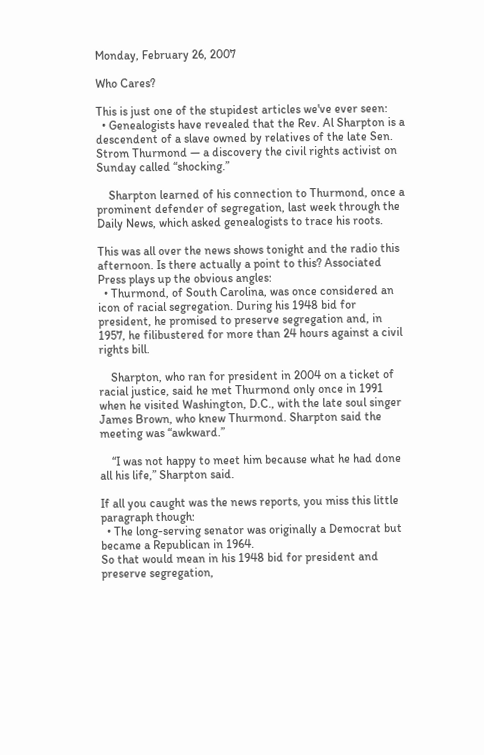Monday, February 26, 2007

Who Cares?

This is just one of the stupidest articles we've ever seen:
  • Genealogists have revealed that the Rev. Al Sharpton is a descendent of a slave owned by relatives of the late Sen. Strom Thurmond — a discovery the civil rights activist on Sunday called “shocking.”

    Sharpton learned of his connection to Thurmond, once a prominent defender of segregation, last week through the Daily News, which asked genealogists to trace his roots.

This was all over the news shows tonight and the radio this afternoon. Is there actually a point to this? Associated Press plays up the obvious angles:
  • Thurmond, of South Carolina, was once considered an icon of racial segregation. During his 1948 bid for president, he promised to preserve segregation and, in 1957, he filibustered for more than 24 hours against a civil rights bill.

    Sharpton, who ran for president in 2004 on a ticket of racial justice, said he met Thurmond only once in 1991 when he visited Washington, D.C., with the late soul singer James Brown, who knew Thurmond. Sharpton said the meeting was “awkward.”

    “I was not happy to meet him because what he had done all his life,” Sharpton said.

If all you caught was the news reports, you miss this little paragraph though:
  • The long-serving senator was originally a Democrat but became a Republican in 1964.
So that would mean in his 1948 bid for president and preserve segregation,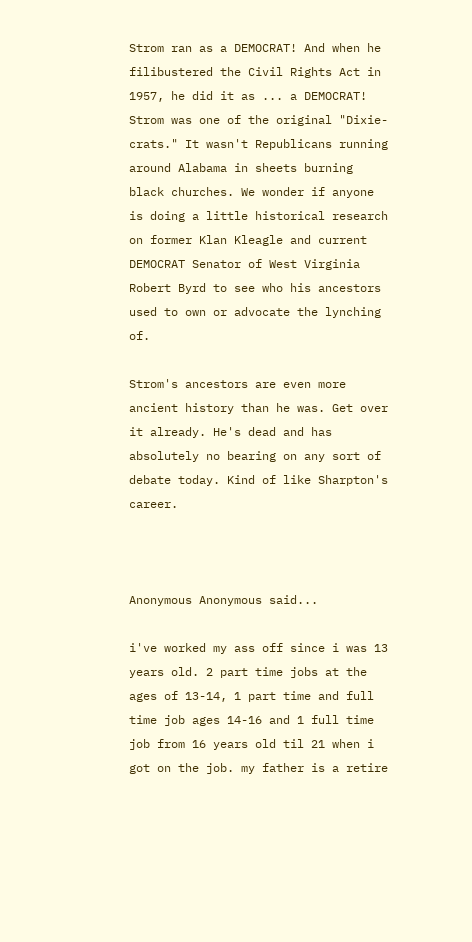Strom ran as a DEMOCRAT! And when he filibustered the Civil Rights Act in 1957, he did it as ... a DEMOCRAT! Strom was one of the original "Dixie-crats." It wasn't Republicans running around Alabama in sheets burning black churches. We wonder if anyone is doing a little historical research on former Klan Kleagle and current DEMOCRAT Senator of West Virginia Robert Byrd to see who his ancestors used to own or advocate the lynching of.

Strom's ancestors are even more ancient history than he was. Get over it already. He's dead and has absolutely no bearing on any sort of debate today. Kind of like Sharpton's career.



Anonymous Anonymous said...

i've worked my ass off since i was 13 years old. 2 part time jobs at the ages of 13-14, 1 part time and full time job ages 14-16 and 1 full time job from 16 years old til 21 when i got on the job. my father is a retire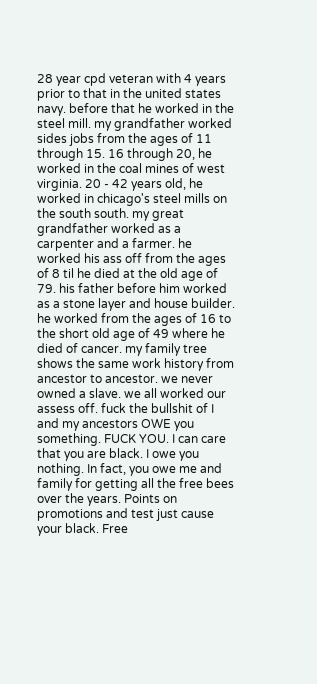28 year cpd veteran with 4 years prior to that in the united states navy. before that he worked in the steel mill. my grandfather worked sides jobs from the ages of 11 through 15. 16 through 20, he worked in the coal mines of west virginia. 20 - 42 years old, he worked in chicago's steel mills on the south south. my great grandfather worked as a carpenter and a farmer. he worked his ass off from the ages of 8 til he died at the old age of 79. his father before him worked as a stone layer and house builder. he worked from the ages of 16 to the short old age of 49 where he died of cancer. my family tree shows the same work history from ancestor to ancestor. we never owned a slave. we all worked our assess off. fuck the bullshit of I and my ancestors OWE you something. FUCK YOU. I can care that you are black. I owe you nothing. In fact, you owe me and family for getting all the free bees over the years. Points on promotions and test just cause your black. Free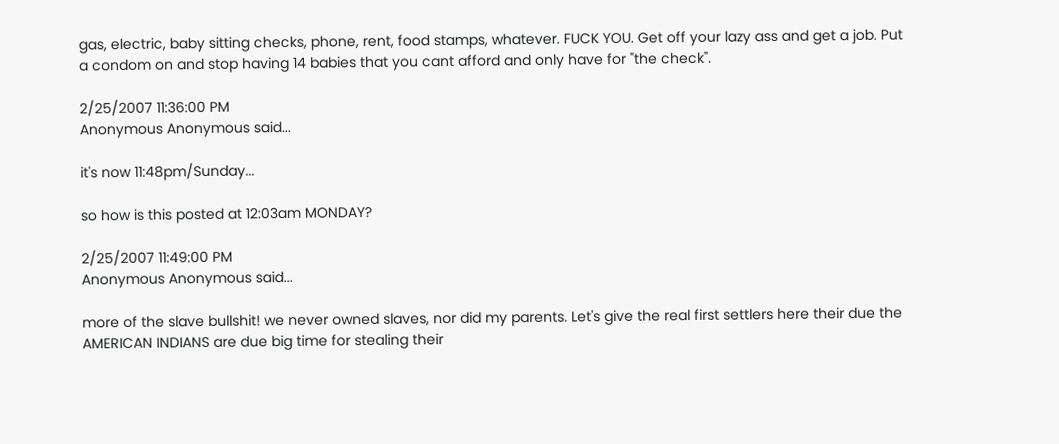gas, electric, baby sitting checks, phone, rent, food stamps, whatever. FUCK YOU. Get off your lazy ass and get a job. Put a condom on and stop having 14 babies that you cant afford and only have for "the check".

2/25/2007 11:36:00 PM
Anonymous Anonymous said...

it's now 11:48pm/Sunday...

so how is this posted at 12:03am MONDAY?

2/25/2007 11:49:00 PM
Anonymous Anonymous said...

more of the slave bullshit! we never owned slaves, nor did my parents. Let's give the real first settlers here their due the AMERICAN INDIANS are due big time for stealing their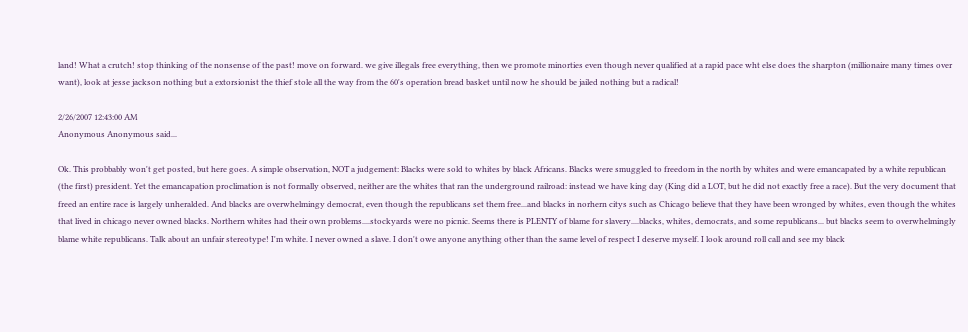land! What a crutch! stop thinking of the nonsense of the past! move on forward. we give illegals free everything, then we promote minorties even though never qualified at a rapid pace wht else does the sharpton (millionaire many times over want), look at jesse jackson nothing but a extorsionist the thief stole all the way from the 60's operation bread basket until now he should be jailed nothing but a radical!

2/26/2007 12:43:00 AM
Anonymous Anonymous said...

Ok. This probbably won't get posted, but here goes. A simple observation, NOT a judgement: Blacks were sold to whites by black Africans. Blacks were smuggled to freedom in the north by whites and were emancapated by a white republican (the first) president. Yet the emancapation proclimation is not formally observed, neither are the whites that ran the underground railroad: instead we have king day (King did a LOT, but he did not exactly free a race). But the very document that freed an entire race is largely unheralded. And blacks are overwhelmingy democrat, even though the republicans set them free...and blacks in norhern citys such as Chicago believe that they have been wronged by whites, even though the whites that lived in chicago never owned blacks. Northern whites had their own problems....stockyards were no picnic. Seems there is PLENTY of blame for slavery....blacks, whites, democrats, and some republicans... but blacks seem to overwhelmingly blame white republicans. Talk about an unfair stereotype! I'm white. I never owned a slave. I don't owe anyone anything other than the same level of respect I deserve myself. I look around roll call and see my black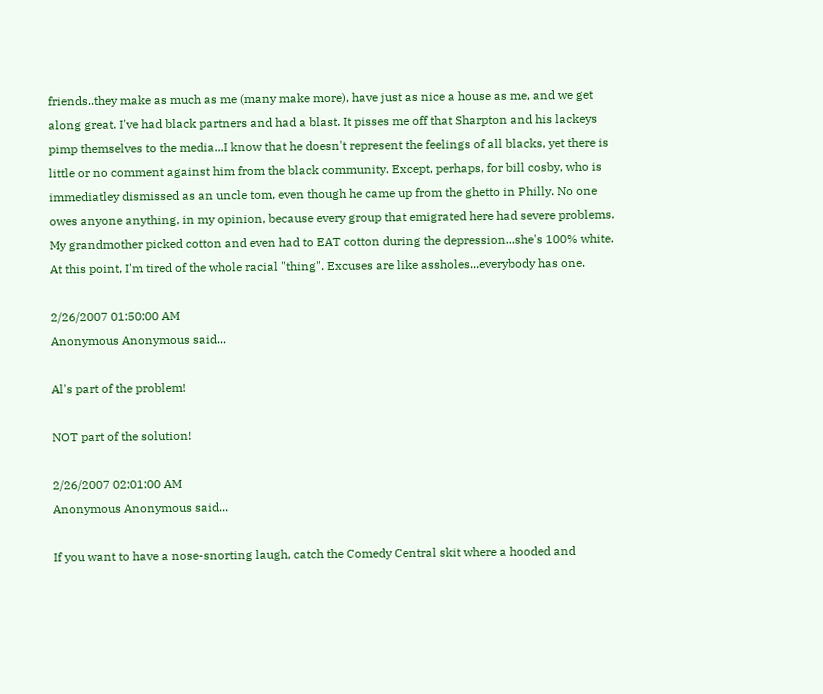friends..they make as much as me (many make more), have just as nice a house as me, and we get along great. I've had black partners and had a blast. It pisses me off that Sharpton and his lackeys pimp themselves to the media...I know that he doesn't represent the feelings of all blacks, yet there is little or no comment against him from the black community. Except, perhaps, for bill cosby, who is immediatley dismissed as an uncle tom, even though he came up from the ghetto in Philly. No one owes anyone anything, in my opinion, because every group that emigrated here had severe problems. My grandmother picked cotton and even had to EAT cotton during the depression...she's 100% white. At this point, I'm tired of the whole racial "thing". Excuses are like assholes...everybody has one.

2/26/2007 01:50:00 AM
Anonymous Anonymous said...

Al's part of the problem!

NOT part of the solution!

2/26/2007 02:01:00 AM
Anonymous Anonymous said...

If you want to have a nose-snorting laugh, catch the Comedy Central skit where a hooded and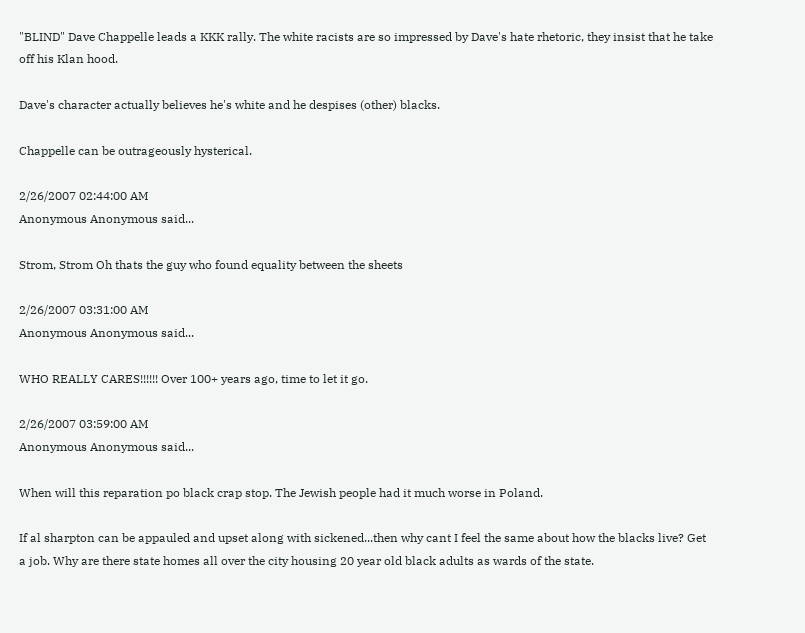"BLIND" Dave Chappelle leads a KKK rally. The white racists are so impressed by Dave's hate rhetoric, they insist that he take off his Klan hood.

Dave's character actually believes he's white and he despises (other) blacks.

Chappelle can be outrageously hysterical.

2/26/2007 02:44:00 AM
Anonymous Anonymous said...

Strom, Strom Oh thats the guy who found equality between the sheets

2/26/2007 03:31:00 AM
Anonymous Anonymous said...

WHO REALLY CARES!!!!!! Over 100+ years ago, time to let it go.

2/26/2007 03:59:00 AM
Anonymous Anonymous said...

When will this reparation po black crap stop. The Jewish people had it much worse in Poland.

If al sharpton can be appauled and upset along with sickened...then why cant I feel the same about how the blacks live? Get a job. Why are there state homes all over the city housing 20 year old black adults as wards of the state.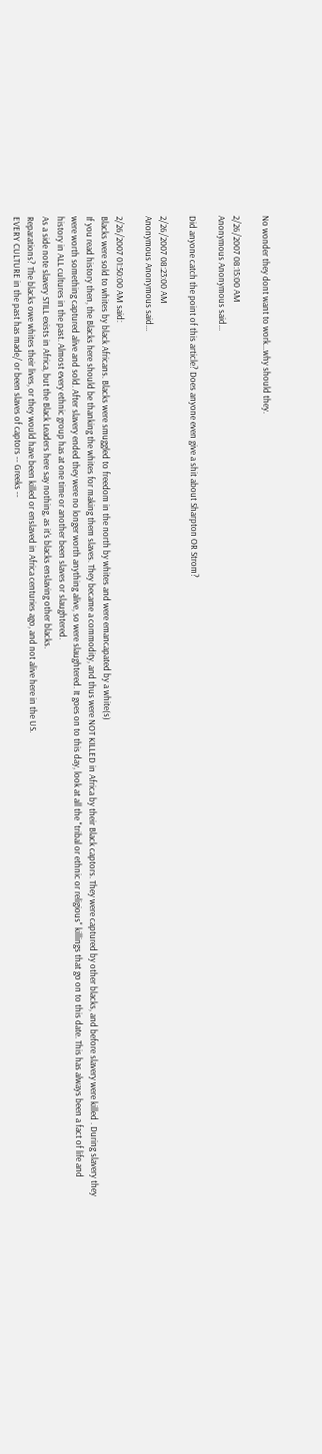No wonder they dont want to work...why should they.

2/26/2007 08:15:00 AM
Anonymous Anonymous said...

Did anyone catch the point of this article? Does anyone even give a shit about Sharpton OR Strom?

2/26/2007 08:23:00 AM
Anonymous Anonymous said...

2/26/2007 01:50:00 AM said:
Blacks were sold to whites by black Africans. Blacks were smuggled to freedom in the north by whites and were emancapated by a white(s)
If you read history then, the Blacks here should be thanking the whites for making them slaves. They became a commodity, and thus were NOT KILLED in Africa by their Black captors. They were captured by other blacks, and before slavery were killed . During slavery they were worth something captured alive and sold. After slavery ended they were no longer worth anything alive, so were slaughtered. It goes on to this day, look at all the "tribal or ethnic or religious" killings that go on to this date. This has always been a fact of life and history in ALL cultures in the past. Almost every ethnic group has at one time or another been slaves or slaughtered.
As a side note slavery STILL exists in Africa, but the Black Leaders here say nothing, as it's blacks enslaving other blacks.
Reparations? The blacks owe whites their lives, or they would have been killed or enslaved in Africa centuries ago, and not alive here in the US.
EVERY CULTURE in the past has made/ or been slaves of captors -- Greeks --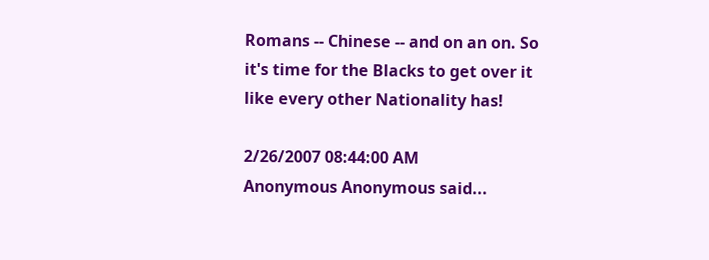Romans -- Chinese -- and on an on. So it's time for the Blacks to get over it like every other Nationality has!

2/26/2007 08:44:00 AM
Anonymous Anonymous said...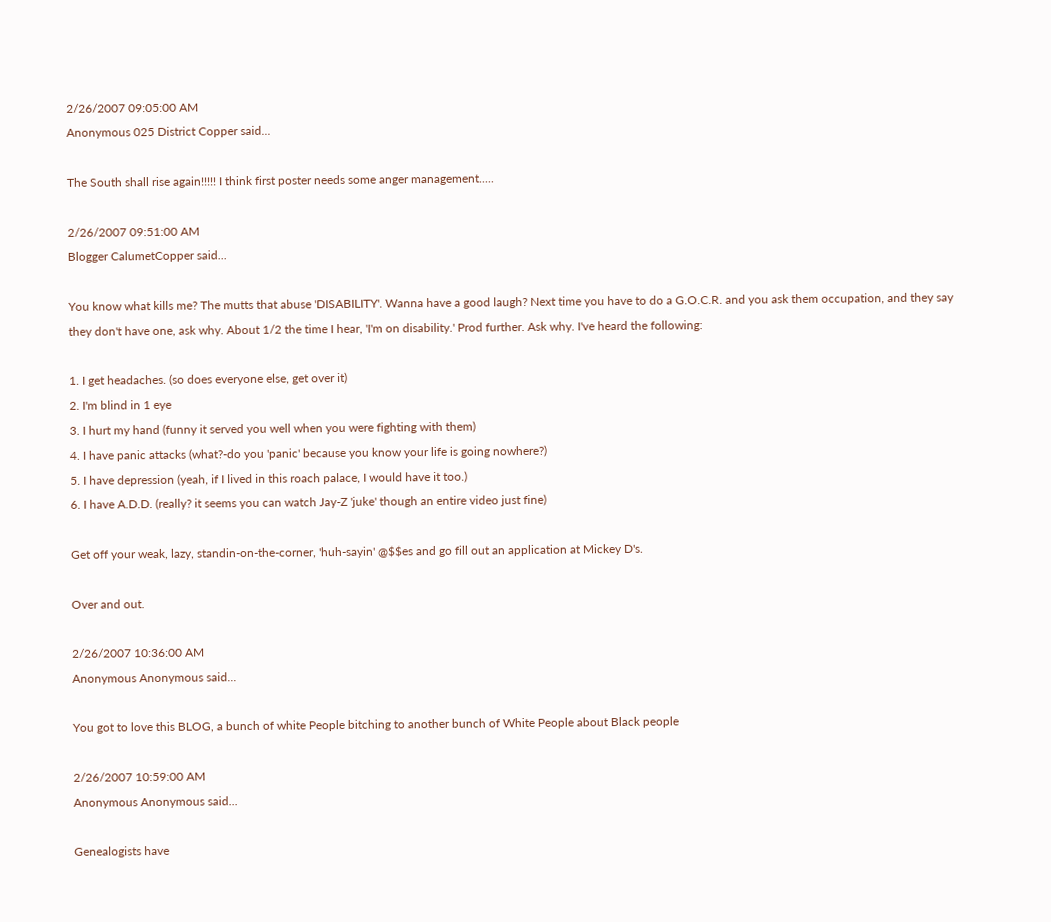2/26/2007 09:05:00 AM
Anonymous 025 District Copper said...

The South shall rise again!!!!! I think first poster needs some anger management.....

2/26/2007 09:51:00 AM
Blogger CalumetCopper said...

You know what kills me? The mutts that abuse 'DISABILITY'. Wanna have a good laugh? Next time you have to do a G.O.C.R. and you ask them occupation, and they say they don't have one, ask why. About 1/2 the time I hear, 'I'm on disability.' Prod further. Ask why. I've heard the following:

1. I get headaches. (so does everyone else, get over it)
2. I'm blind in 1 eye
3. I hurt my hand (funny it served you well when you were fighting with them)
4. I have panic attacks (what?-do you 'panic' because you know your life is going nowhere?)
5. I have depression (yeah, if I lived in this roach palace, I would have it too.)
6. I have A.D.D. (really? it seems you can watch Jay-Z 'juke' though an entire video just fine)

Get off your weak, lazy, standin-on-the-corner, 'huh-sayin' @$$es and go fill out an application at Mickey D's.

Over and out.

2/26/2007 10:36:00 AM
Anonymous Anonymous said...

You got to love this BLOG, a bunch of white People bitching to another bunch of White People about Black people

2/26/2007 10:59:00 AM
Anonymous Anonymous said...

Genealogists have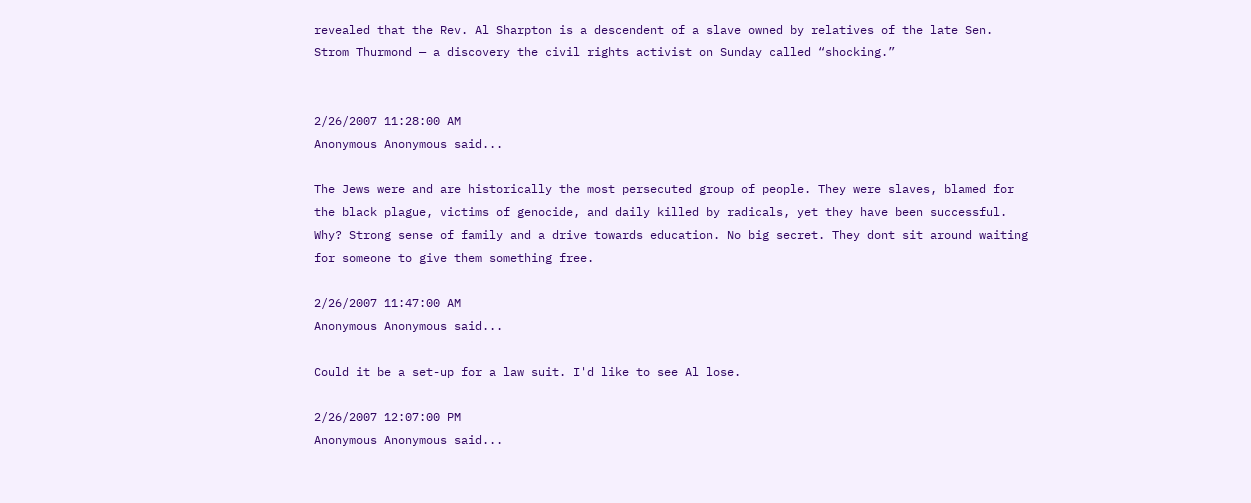revealed that the Rev. Al Sharpton is a descendent of a slave owned by relatives of the late Sen. Strom Thurmond — a discovery the civil rights activist on Sunday called “shocking.”


2/26/2007 11:28:00 AM
Anonymous Anonymous said...

The Jews were and are historically the most persecuted group of people. They were slaves, blamed for the black plague, victims of genocide, and daily killed by radicals, yet they have been successful. Why? Strong sense of family and a drive towards education. No big secret. They dont sit around waiting for someone to give them something free.

2/26/2007 11:47:00 AM
Anonymous Anonymous said...

Could it be a set-up for a law suit. I'd like to see Al lose.

2/26/2007 12:07:00 PM
Anonymous Anonymous said...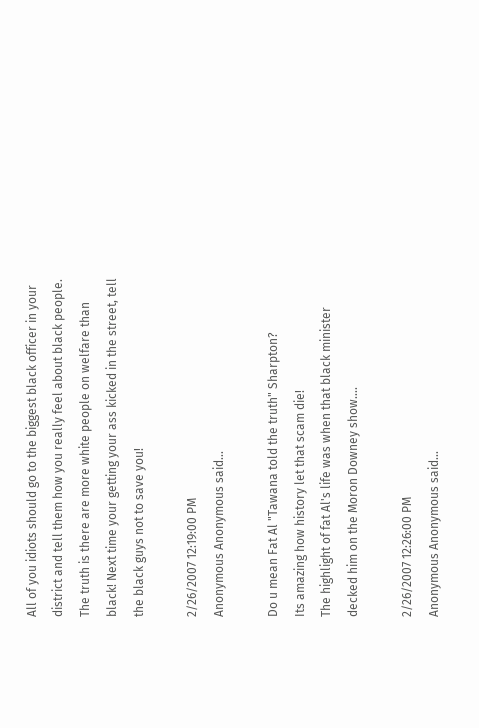All of you idiots should go to the biggest black officer in your district and tell them how you really feel about black people. The truth is there are more white people on welfare than black! Next time your getting your ass kicked in the street, tell the black guys not to save you!

2/26/2007 12:19:00 PM
Anonymous Anonymous said...

Do u mean Fat Al "Tawana told the truth" Sharpton?
Its amazing how history let that scam die!
The highlight of fat Al's life was when that black minister decked him on the Moron Downey show....

2/26/2007 12:26:00 PM
Anonymous Anonymous said...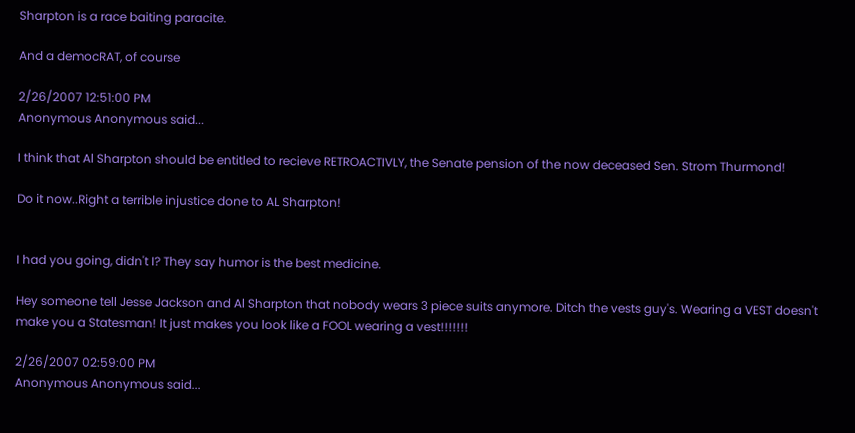Sharpton is a race baiting paracite.

And a democRAT, of course

2/26/2007 12:51:00 PM
Anonymous Anonymous said...

I think that Al Sharpton should be entitled to recieve RETROACTIVLY, the Senate pension of the now deceased Sen. Strom Thurmond!

Do it now..Right a terrible injustice done to AL Sharpton!


I had you going, didn't I? They say humor is the best medicine.

Hey someone tell Jesse Jackson and Al Sharpton that nobody wears 3 piece suits anymore. Ditch the vests guy's. Wearing a VEST doesn't make you a Statesman! It just makes you look like a FOOL wearing a vest!!!!!!!

2/26/2007 02:59:00 PM
Anonymous Anonymous said...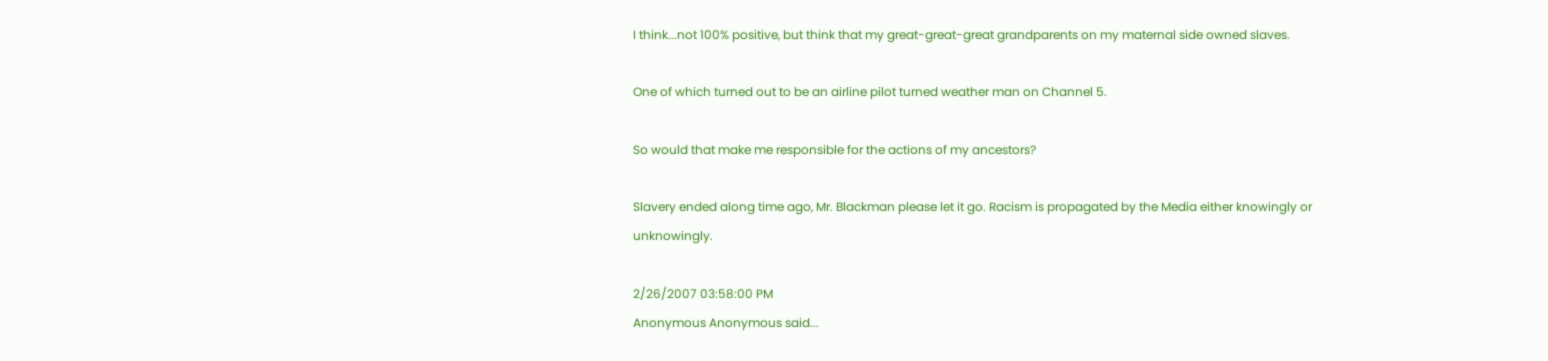I think...not 100% positive, but think that my great-great-great grandparents on my maternal side owned slaves.

One of which turned out to be an airline pilot turned weather man on Channel 5.

So would that make me responsible for the actions of my ancestors?

Slavery ended along time ago, Mr. Blackman please let it go. Racism is propagated by the Media either knowingly or unknowingly.

2/26/2007 03:58:00 PM
Anonymous Anonymous said...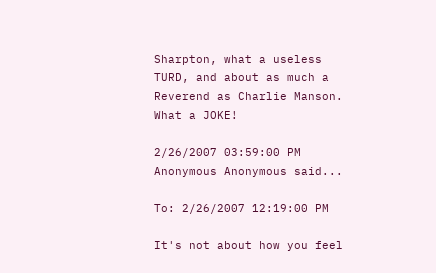Sharpton, what a useless TURD, and about as much a Reverend as Charlie Manson. What a JOKE!

2/26/2007 03:59:00 PM
Anonymous Anonymous said...

To: 2/26/2007 12:19:00 PM

It's not about how you feel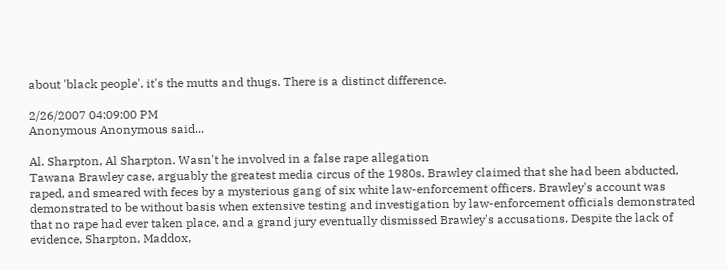about 'black people', it's the mutts and thugs. There is a distinct difference.

2/26/2007 04:09:00 PM
Anonymous Anonymous said...

Al. Sharpton, Al Sharpton. Wasn't he involved in a false rape allegation
Tawana Brawley case, arguably the greatest media circus of the 1980s. Brawley claimed that she had been abducted, raped, and smeared with feces by a mysterious gang of six white law-enforcement officers. Brawley's account was demonstrated to be without basis when extensive testing and investigation by law-enforcement officials demonstrated that no rape had ever taken place, and a grand jury eventually dismissed Brawley's accusations. Despite the lack of evidence, Sharpton, Maddox,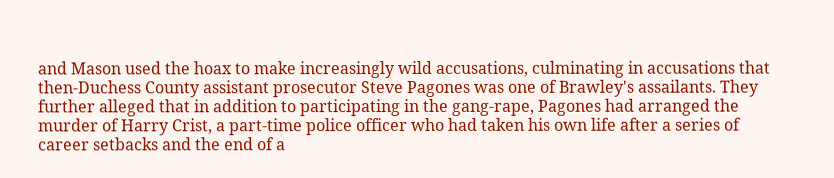and Mason used the hoax to make increasingly wild accusations, culminating in accusations that then-Duchess County assistant prosecutor Steve Pagones was one of Brawley's assailants. They further alleged that in addition to participating in the gang-rape, Pagones had arranged the murder of Harry Crist, a part-time police officer who had taken his own life after a series of career setbacks and the end of a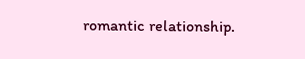romantic relationship.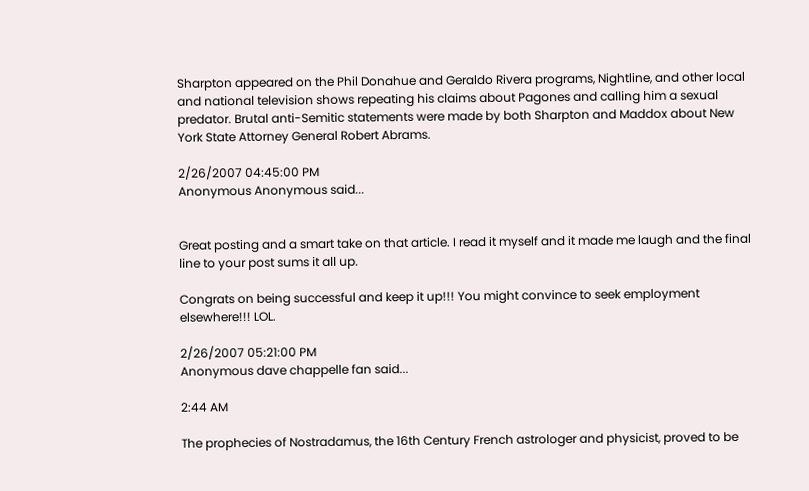Sharpton appeared on the Phil Donahue and Geraldo Rivera programs, Nightline, and other local and national television shows repeating his claims about Pagones and calling him a sexual predator. Brutal anti-Semitic statements were made by both Sharpton and Maddox about New York State Attorney General Robert Abrams.

2/26/2007 04:45:00 PM
Anonymous Anonymous said...


Great posting and a smart take on that article. I read it myself and it made me laugh and the final line to your post sums it all up.

Congrats on being successful and keep it up!!! You might convince to seek employment elsewhere!!! LOL.

2/26/2007 05:21:00 PM
Anonymous dave chappelle fan said...

2:44 AM

The prophecies of Nostradamus, the 16th Century French astrologer and physicist, proved to be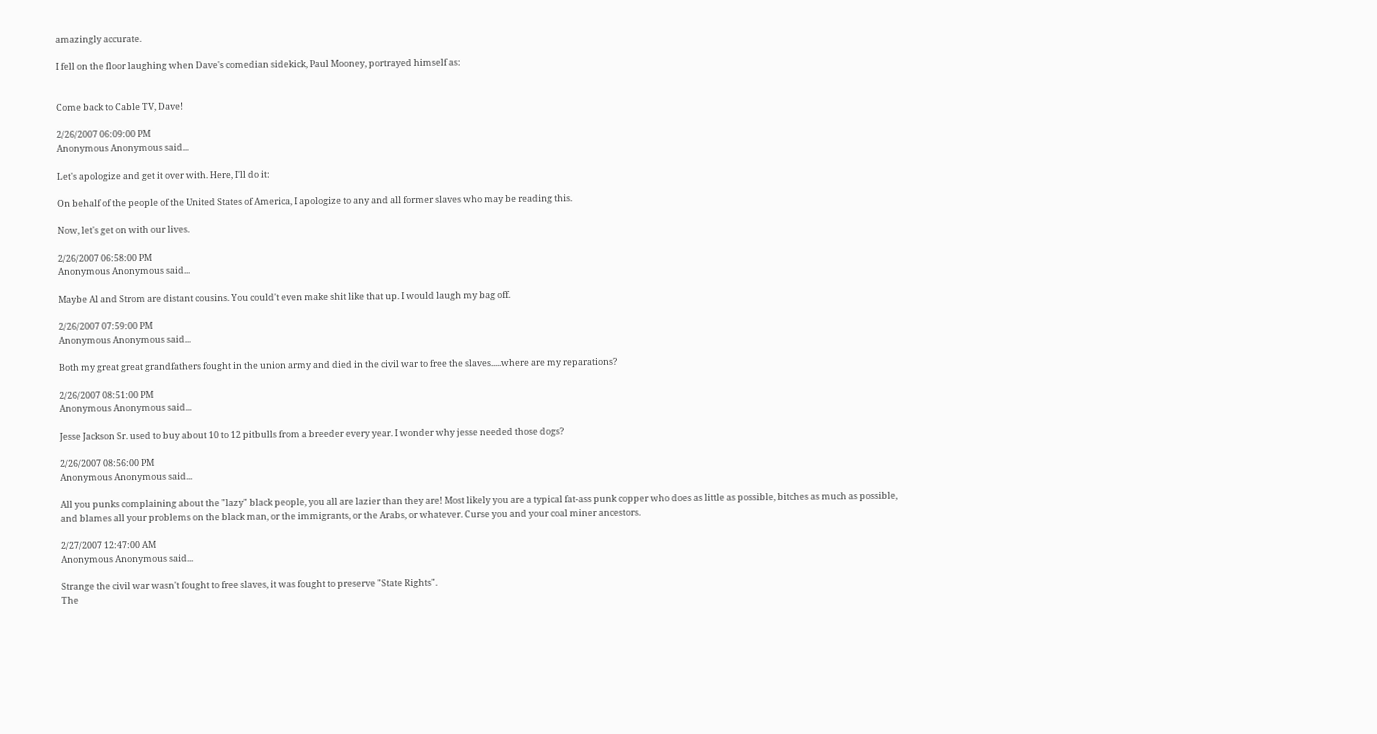amazingly accurate.

I fell on the floor laughing when Dave's comedian sidekick, Paul Mooney, portrayed himself as:


Come back to Cable TV, Dave!

2/26/2007 06:09:00 PM
Anonymous Anonymous said...

Let's apologize and get it over with. Here, I'll do it:

On behalf of the people of the United States of America, I apologize to any and all former slaves who may be reading this.

Now, let's get on with our lives.

2/26/2007 06:58:00 PM
Anonymous Anonymous said...

Maybe Al and Strom are distant cousins. You could't even make shit like that up. I would laugh my bag off.

2/26/2007 07:59:00 PM
Anonymous Anonymous said...

Both my great great grandfathers fought in the union army and died in the civil war to free the slaves.....where are my reparations?

2/26/2007 08:51:00 PM
Anonymous Anonymous said...

Jesse Jackson Sr. used to buy about 10 to 12 pitbulls from a breeder every year. I wonder why jesse needed those dogs?

2/26/2007 08:56:00 PM
Anonymous Anonymous said...

All you punks complaining about the "lazy" black people, you all are lazier than they are! Most likely you are a typical fat-ass punk copper who does as little as possible, bitches as much as possible, and blames all your problems on the black man, or the immigrants, or the Arabs, or whatever. Curse you and your coal miner ancestors.

2/27/2007 12:47:00 AM
Anonymous Anonymous said...

Strange the civil war wasn't fought to free slaves, it was fought to preserve "State Rights".
The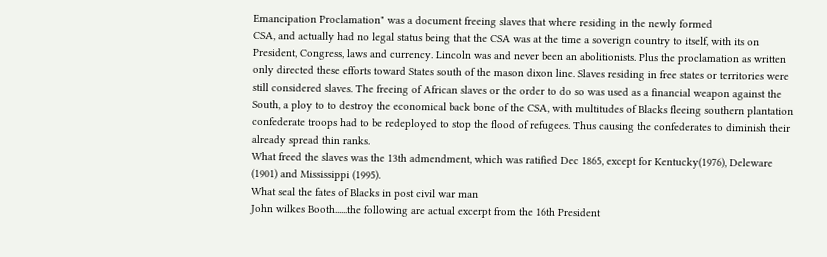Emancipation Proclamation" was a document freeing slaves that where residing in the newly formed
CSA, and actually had no legal status being that the CSA was at the time a soverign country to itself, with its on President, Congress, laws and currency. Lincoln was and never been an abolitionists. Plus the proclamation as written only directed these efforts toward States south of the mason dixon line. Slaves residing in free states or territories were still considered slaves. The freeing of African slaves or the order to do so was used as a financial weapon against the South, a ploy to to destroy the economical back bone of the CSA, with multitudes of Blacks fleeing southern plantation
confederate troops had to be redeployed to stop the flood of refugees. Thus causing the confederates to diminish their already spread thin ranks.
What freed the slaves was the 13th admendment, which was ratified Dec 1865, except for Kentucky(1976), Deleware (1901) and Mississippi (1995).
What seal the fates of Blacks in post civil war man
John wilkes Booth......the following are actual excerpt from the 16th President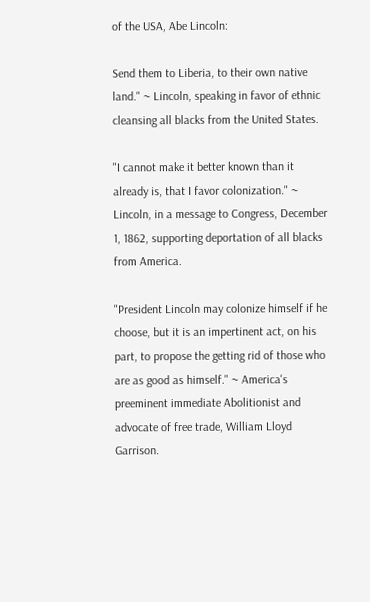of the USA, Abe Lincoln:

Send them to Liberia, to their own native land." ~ Lincoln, speaking in favor of ethnic cleansing all blacks from the United States.

"I cannot make it better known than it already is, that I favor colonization." ~ Lincoln, in a message to Congress, December 1, 1862, supporting deportation of all blacks from America.

"President Lincoln may colonize himself if he choose, but it is an impertinent act, on his part, to propose the getting rid of those who are as good as himself." ~ America's preeminent immediate Abolitionist and advocate of free trade, William Lloyd Garrison.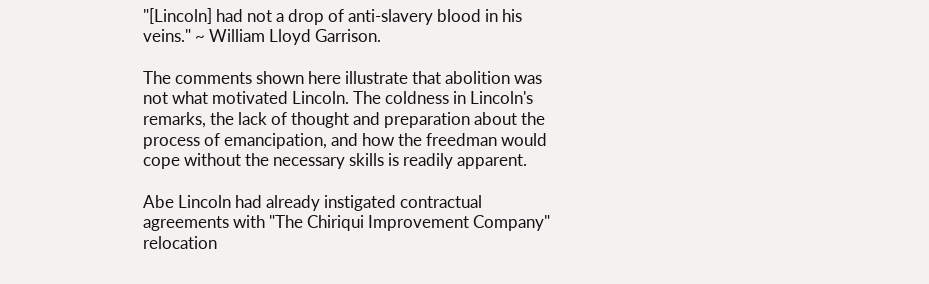"[Lincoln] had not a drop of anti-slavery blood in his veins." ~ William Lloyd Garrison.

The comments shown here illustrate that abolition was not what motivated Lincoln. The coldness in Lincoln's remarks, the lack of thought and preparation about the process of emancipation, and how the freedman would cope without the necessary skills is readily apparent.

Abe Lincoln had already instigated contractual agreements with "The Chiriqui Improvement Company" relocation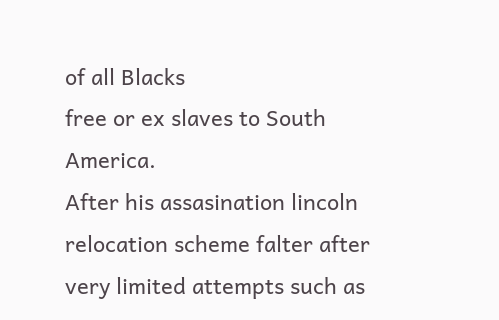of all Blacks
free or ex slaves to South America.
After his assasination lincoln relocation scheme falter after very limited attempts such as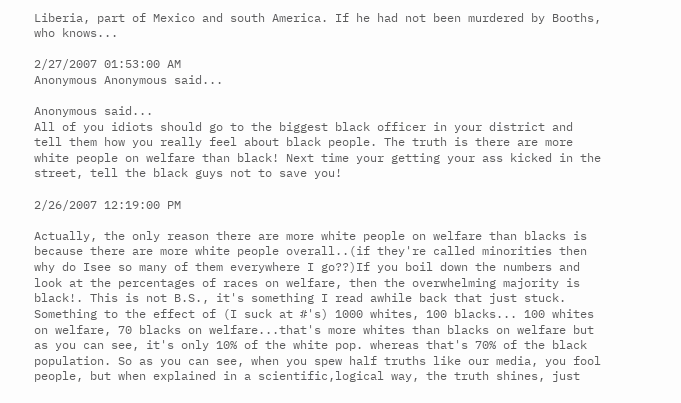Liberia, part of Mexico and south America. If he had not been murdered by Booths, who knows...

2/27/2007 01:53:00 AM
Anonymous Anonymous said...

Anonymous said...
All of you idiots should go to the biggest black officer in your district and tell them how you really feel about black people. The truth is there are more white people on welfare than black! Next time your getting your ass kicked in the street, tell the black guys not to save you!

2/26/2007 12:19:00 PM

Actually, the only reason there are more white people on welfare than blacks is because there are more white people overall..(if they're called minorities then why do Isee so many of them everywhere I go??)If you boil down the numbers and look at the percentages of races on welfare, then the overwhelming majority is black!. This is not B.S., it's something I read awhile back that just stuck. Something to the effect of (I suck at #'s) 1000 whites, 100 blacks... 100 whites on welfare, 70 blacks on welfare...that's more whites than blacks on welfare but as you can see, it's only 10% of the white pop. whereas that's 70% of the black population. So as you can see, when you spew half truths like our media, you fool people, but when explained in a scientific,logical way, the truth shines, just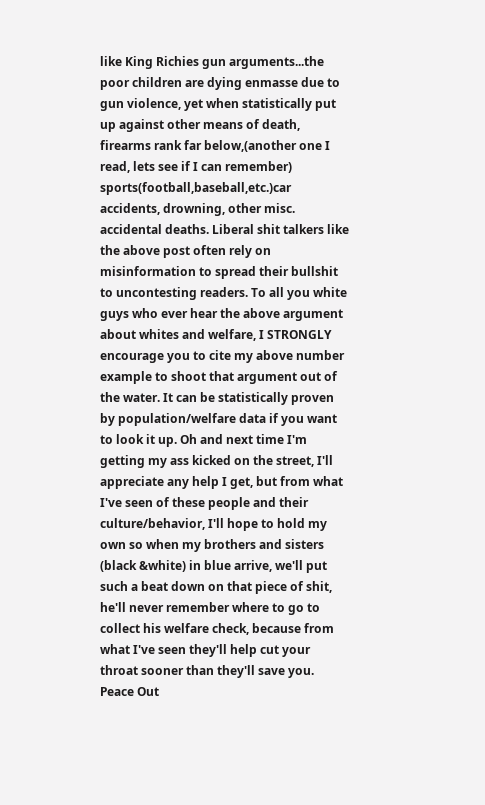like King Richies gun arguments...the poor children are dying enmasse due to gun violence, yet when statistically put up against other means of death, firearms rank far below,(another one I read, lets see if I can remember) sports(football,baseball,etc.)car accidents, drowning, other misc. accidental deaths. Liberal shit talkers like the above post often rely on misinformation to spread their bullshit to uncontesting readers. To all you white guys who ever hear the above argument about whites and welfare, I STRONGLY encourage you to cite my above number example to shoot that argument out of the water. It can be statistically proven by population/welfare data if you want to look it up. Oh and next time I'm getting my ass kicked on the street, I'll appreciate any help I get, but from what I've seen of these people and their culture/behavior, I'll hope to hold my own so when my brothers and sisters (black &white) in blue arrive, we'll put such a beat down on that piece of shit, he'll never remember where to go to collect his welfare check, because from what I've seen they'll help cut your throat sooner than they'll save you. Peace Out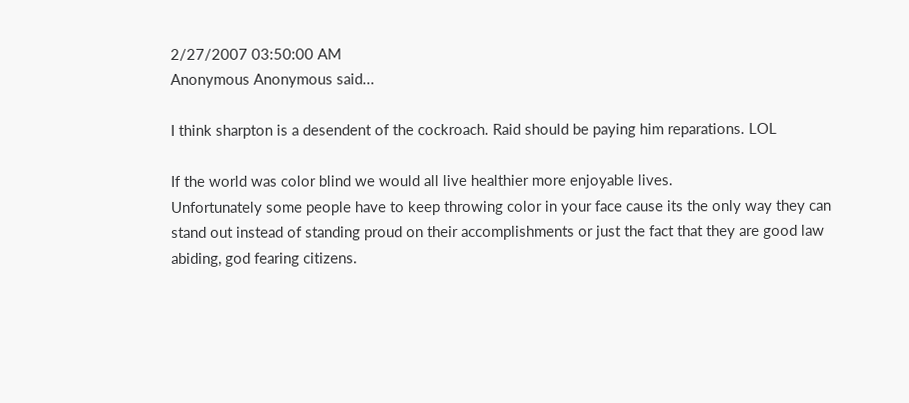2/27/2007 03:50:00 AM
Anonymous Anonymous said...

I think sharpton is a desendent of the cockroach. Raid should be paying him reparations. LOL

If the world was color blind we would all live healthier more enjoyable lives.
Unfortunately some people have to keep throwing color in your face cause its the only way they can stand out instead of standing proud on their accomplishments or just the fact that they are good law abiding, god fearing citizens.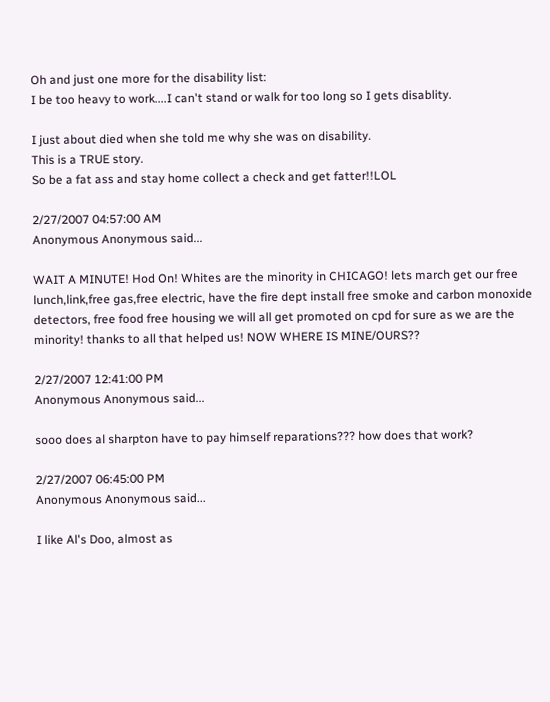Oh and just one more for the disability list:
I be too heavy to work....I can't stand or walk for too long so I gets disablity.

I just about died when she told me why she was on disability.
This is a TRUE story.
So be a fat ass and stay home collect a check and get fatter!!LOL

2/27/2007 04:57:00 AM
Anonymous Anonymous said...

WAIT A MINUTE! Hod On! Whites are the minority in CHICAGO! lets march get our free lunch,link,free gas,free electric, have the fire dept install free smoke and carbon monoxide detectors, free food free housing we will all get promoted on cpd for sure as we are the minority! thanks to all that helped us! NOW WHERE IS MINE/OURS??

2/27/2007 12:41:00 PM
Anonymous Anonymous said...

sooo does al sharpton have to pay himself reparations??? how does that work?

2/27/2007 06:45:00 PM
Anonymous Anonymous said...

I like Al's Doo, almost as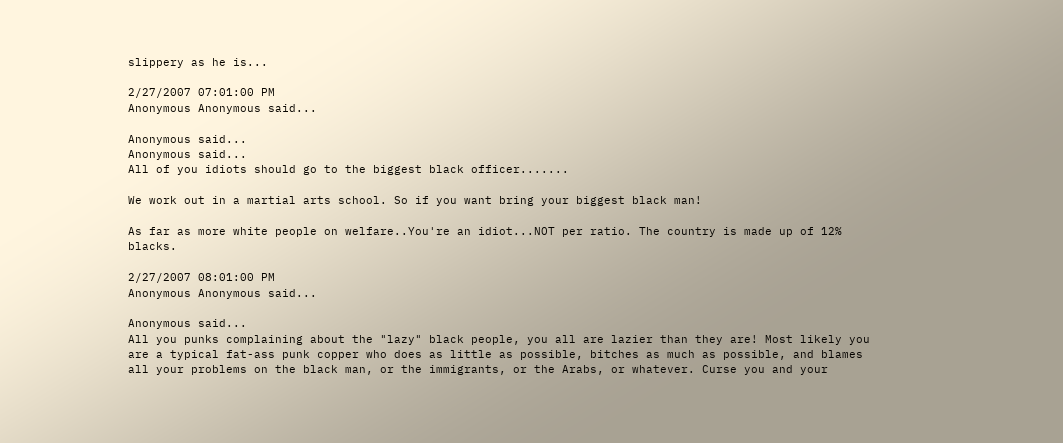slippery as he is...

2/27/2007 07:01:00 PM
Anonymous Anonymous said...

Anonymous said...
Anonymous said...
All of you idiots should go to the biggest black officer.......

We work out in a martial arts school. So if you want bring your biggest black man!

As far as more white people on welfare..You're an idiot...NOT per ratio. The country is made up of 12% blacks.

2/27/2007 08:01:00 PM
Anonymous Anonymous said...

Anonymous said...
All you punks complaining about the "lazy" black people, you all are lazier than they are! Most likely you are a typical fat-ass punk copper who does as little as possible, bitches as much as possible, and blames all your problems on the black man, or the immigrants, or the Arabs, or whatever. Curse you and your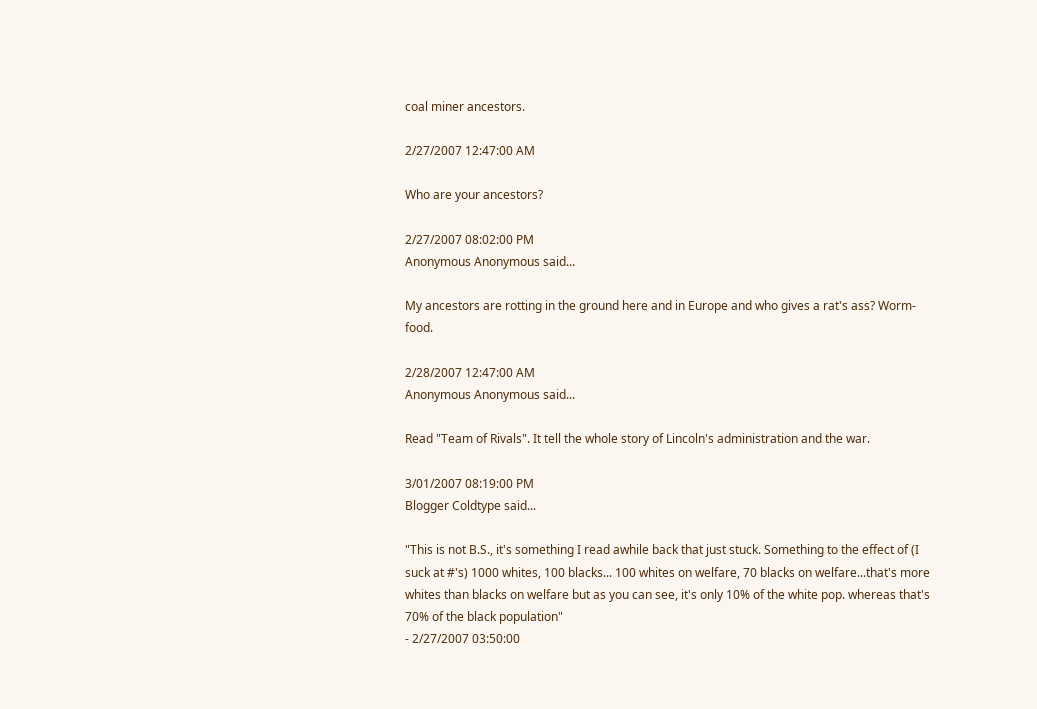coal miner ancestors.

2/27/2007 12:47:00 AM

Who are your ancestors?

2/27/2007 08:02:00 PM
Anonymous Anonymous said...

My ancestors are rotting in the ground here and in Europe and who gives a rat's ass? Worm-food.

2/28/2007 12:47:00 AM
Anonymous Anonymous said...

Read "Team of Rivals". It tell the whole story of Lincoln's administration and the war.

3/01/2007 08:19:00 PM
Blogger Coldtype said...

"This is not B.S., it's something I read awhile back that just stuck. Something to the effect of (I suck at #'s) 1000 whites, 100 blacks... 100 whites on welfare, 70 blacks on welfare...that's more whites than blacks on welfare but as you can see, it's only 10% of the white pop. whereas that's 70% of the black population"
- 2/27/2007 03:50:00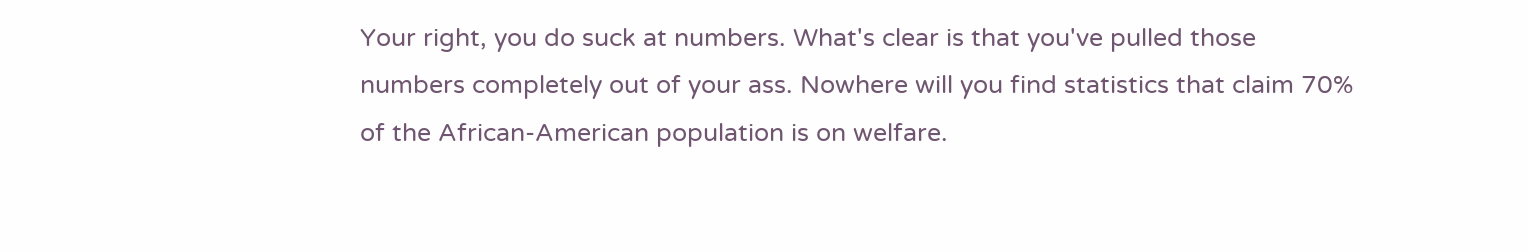Your right, you do suck at numbers. What's clear is that you've pulled those numbers completely out of your ass. Nowhere will you find statistics that claim 70% of the African-American population is on welfare.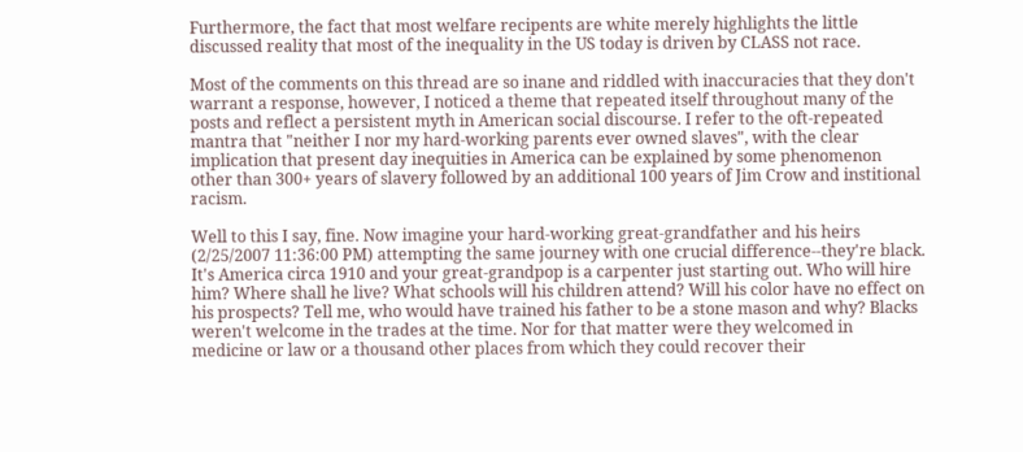Furthermore, the fact that most welfare recipents are white merely highlights the little discussed reality that most of the inequality in the US today is driven by CLASS not race.

Most of the comments on this thread are so inane and riddled with inaccuracies that they don't warrant a response, however, I noticed a theme that repeated itself throughout many of the posts and reflect a persistent myth in American social discourse. I refer to the oft-repeated mantra that "neither I nor my hard-working parents ever owned slaves", with the clear implication that present day inequities in America can be explained by some phenomenon other than 300+ years of slavery followed by an additional 100 years of Jim Crow and institional racism.

Well to this I say, fine. Now imagine your hard-working great-grandfather and his heirs (2/25/2007 11:36:00 PM) attempting the same journey with one crucial difference--they're black. It's America circa 1910 and your great-grandpop is a carpenter just starting out. Who will hire him? Where shall he live? What schools will his children attend? Will his color have no effect on his prospects? Tell me, who would have trained his father to be a stone mason and why? Blacks weren't welcome in the trades at the time. Nor for that matter were they welcomed in medicine or law or a thousand other places from which they could recover their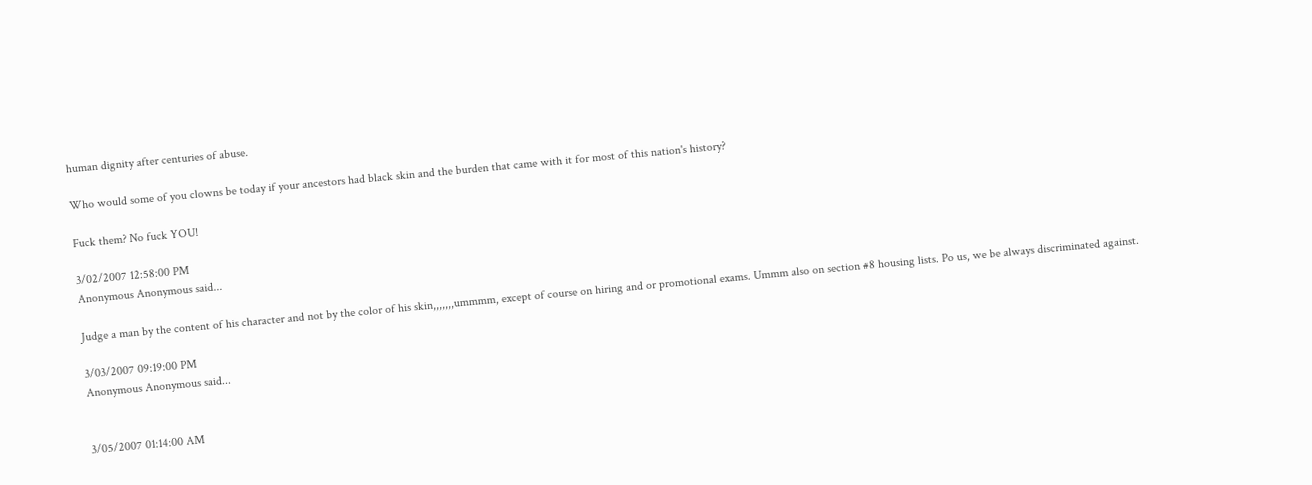human dignity after centuries of abuse.

Who would some of you clowns be today if your ancestors had black skin and the burden that came with it for most of this nation's history?

Fuck them? No fuck YOU!

3/02/2007 12:58:00 PM
Anonymous Anonymous said...

Judge a man by the content of his character and not by the color of his skin,,,,,,,ummmm, except of course on hiring and or promotional exams. Ummm also on section #8 housing lists. Po us, we be always discriminated against.

3/03/2007 09:19:00 PM
Anonymous Anonymous said...


3/05/2007 01:14:00 AM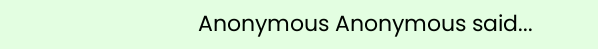Anonymous Anonymous said...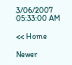3/06/2007 05:33:00 AM

<< Home

Newer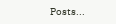Posts...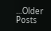...Older Posts